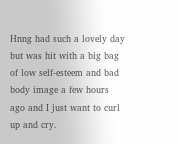Hnng had such a lovely day but was hit with a big bag of low self-esteem and bad body image a few hours ago and I just want to curl up and cry.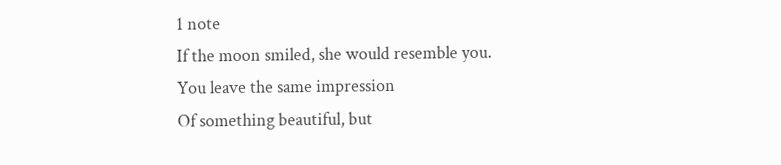1 note
If the moon smiled, she would resemble you.
You leave the same impression
Of something beautiful, but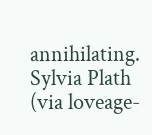annihilating.
Sylvia Plath (via loveage-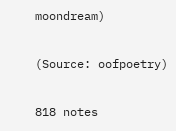moondream)

(Source: oofpoetry)

818 notes